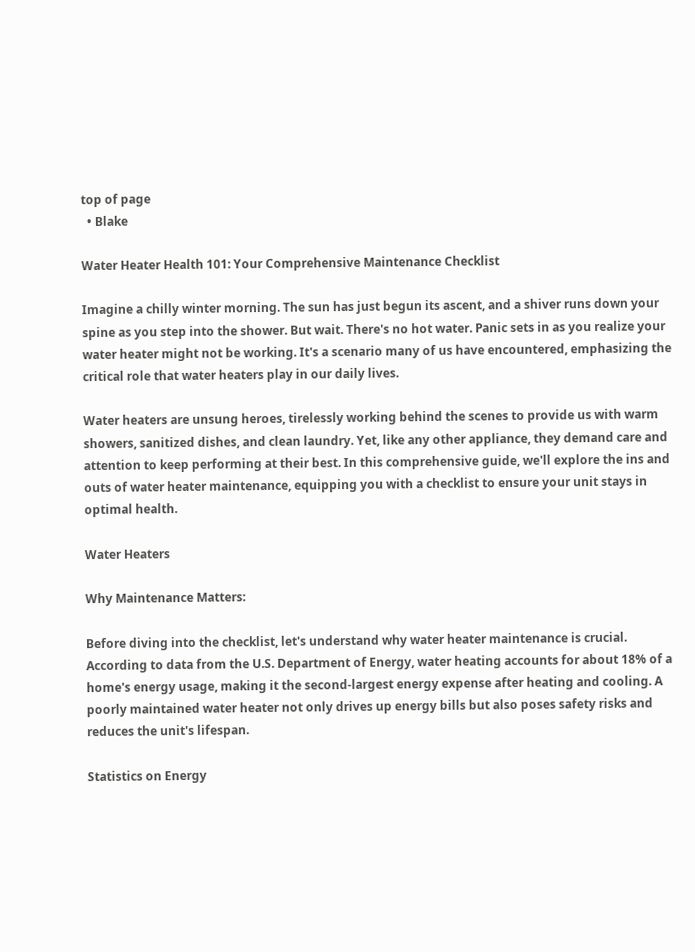top of page
  • Blake

Water Heater Health 101: Your Comprehensive Maintenance Checklist

Imagine a chilly winter morning. The sun has just begun its ascent, and a shiver runs down your spine as you step into the shower. But wait. There's no hot water. Panic sets in as you realize your water heater might not be working. It's a scenario many of us have encountered, emphasizing the critical role that water heaters play in our daily lives.

Water heaters are unsung heroes, tirelessly working behind the scenes to provide us with warm showers, sanitized dishes, and clean laundry. Yet, like any other appliance, they demand care and attention to keep performing at their best. In this comprehensive guide, we'll explore the ins and outs of water heater maintenance, equipping you with a checklist to ensure your unit stays in optimal health.

Water Heaters

Why Maintenance Matters:

Before diving into the checklist, let's understand why water heater maintenance is crucial. According to data from the U.S. Department of Energy, water heating accounts for about 18% of a home's energy usage, making it the second-largest energy expense after heating and cooling. A poorly maintained water heater not only drives up energy bills but also poses safety risks and reduces the unit's lifespan.

Statistics on Energy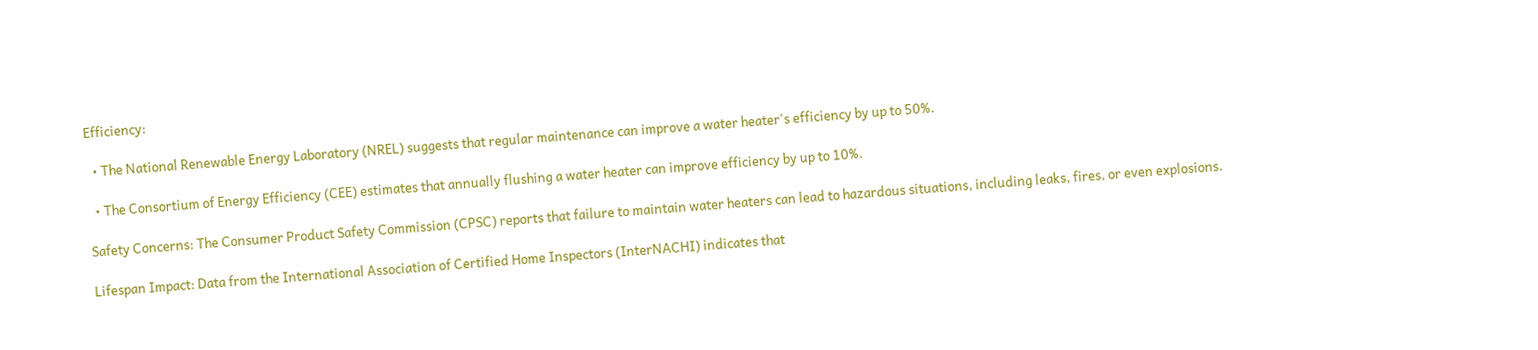Efficiency:

  • The National Renewable Energy Laboratory (NREL) suggests that regular maintenance can improve a water heater's efficiency by up to 50%.

  • The Consortium of Energy Efficiency (CEE) estimates that annually flushing a water heater can improve efficiency by up to 10%.

Safety Concerns: The Consumer Product Safety Commission (CPSC) reports that failure to maintain water heaters can lead to hazardous situations, including leaks, fires, or even explosions.

Lifespan Impact: Data from the International Association of Certified Home Inspectors (InterNACHI) indicates that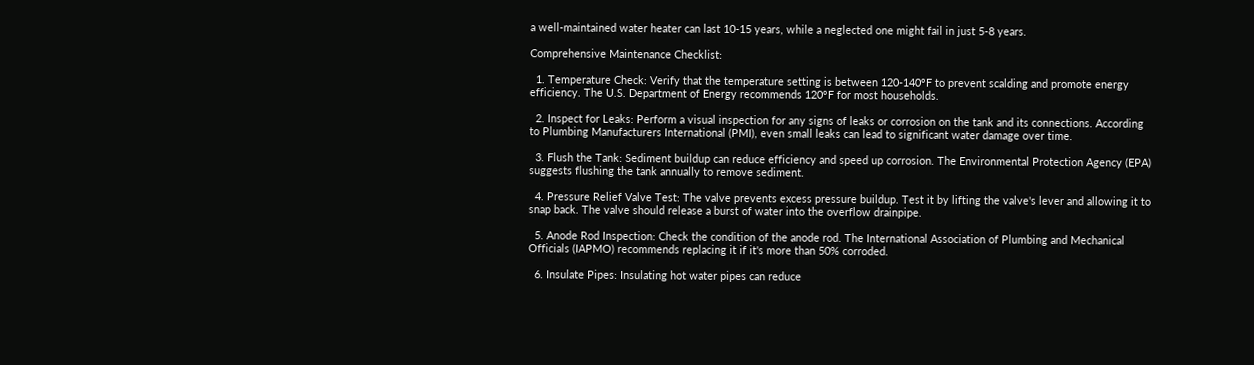a well-maintained water heater can last 10-15 years, while a neglected one might fail in just 5-8 years.

Comprehensive Maintenance Checklist:

  1. Temperature Check: Verify that the temperature setting is between 120-140°F to prevent scalding and promote energy efficiency. The U.S. Department of Energy recommends 120°F for most households.

  2. Inspect for Leaks: Perform a visual inspection for any signs of leaks or corrosion on the tank and its connections. According to Plumbing Manufacturers International (PMI), even small leaks can lead to significant water damage over time.

  3. Flush the Tank: Sediment buildup can reduce efficiency and speed up corrosion. The Environmental Protection Agency (EPA) suggests flushing the tank annually to remove sediment.

  4. Pressure Relief Valve Test: The valve prevents excess pressure buildup. Test it by lifting the valve's lever and allowing it to snap back. The valve should release a burst of water into the overflow drainpipe.

  5. Anode Rod Inspection: Check the condition of the anode rod. The International Association of Plumbing and Mechanical Officials (IAPMO) recommends replacing it if it's more than 50% corroded.

  6. Insulate Pipes: Insulating hot water pipes can reduce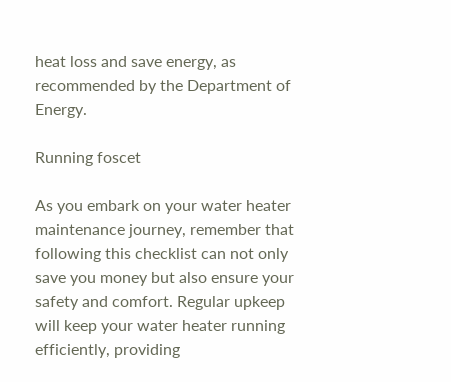heat loss and save energy, as recommended by the Department of Energy.

Running foscet

As you embark on your water heater maintenance journey, remember that following this checklist can not only save you money but also ensure your safety and comfort. Regular upkeep will keep your water heater running efficiently, providing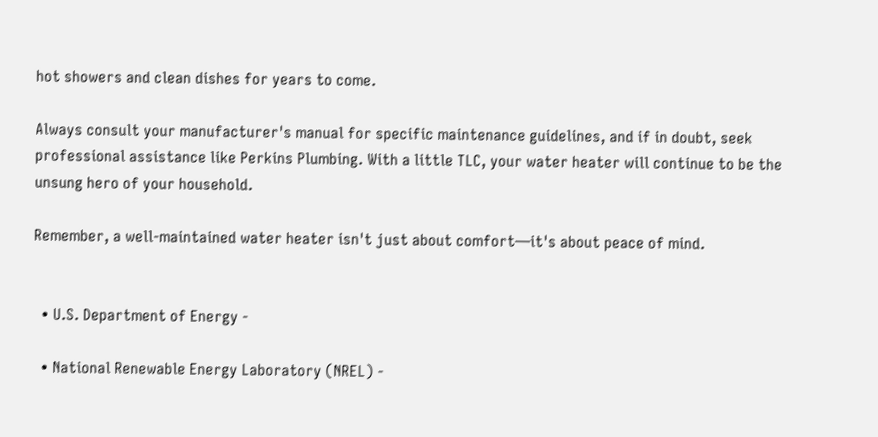hot showers and clean dishes for years to come.

Always consult your manufacturer's manual for specific maintenance guidelines, and if in doubt, seek professional assistance like Perkins Plumbing. With a little TLC, your water heater will continue to be the unsung hero of your household.

Remember, a well-maintained water heater isn't just about comfort—it's about peace of mind.


  • U.S. Department of Energy -

  • National Renewable Energy Laboratory (NREL) -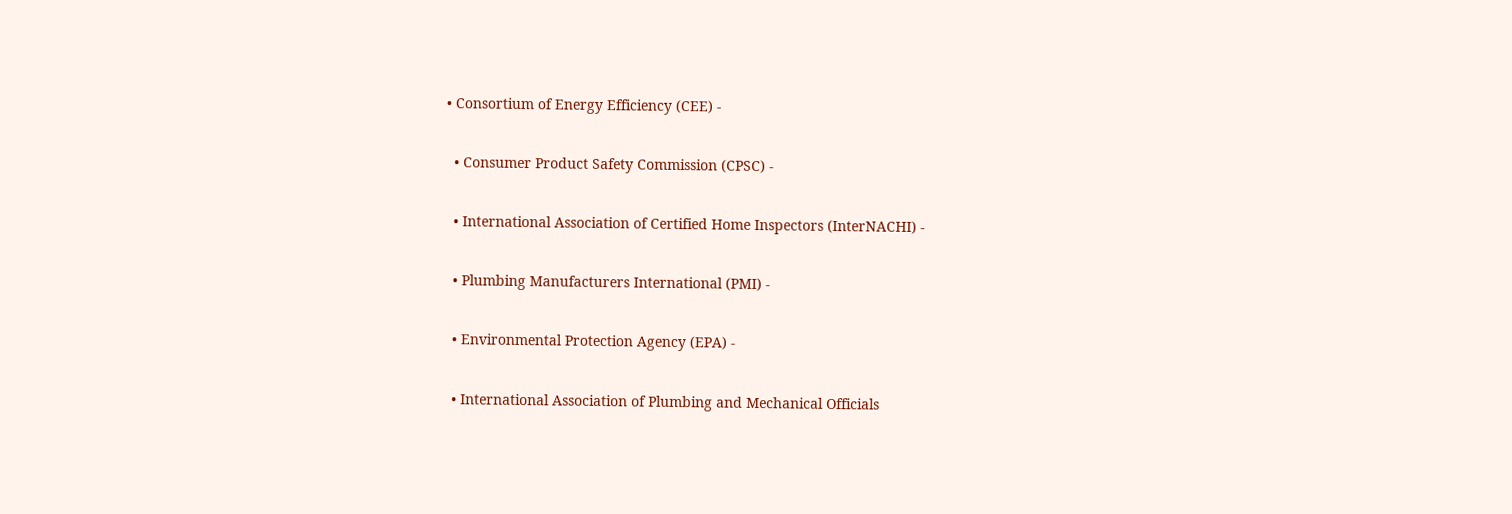• Consortium of Energy Efficiency (CEE) -

  • Consumer Product Safety Commission (CPSC) -

  • International Association of Certified Home Inspectors (InterNACHI) -

  • Plumbing Manufacturers International (PMI) -

  • Environmental Protection Agency (EPA) -

  • International Association of Plumbing and Mechanical Officials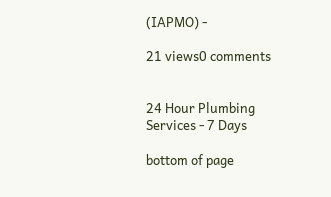(IAPMO) -

21 views0 comments


24 Hour Plumbing Services - 7 Days

bottom of page